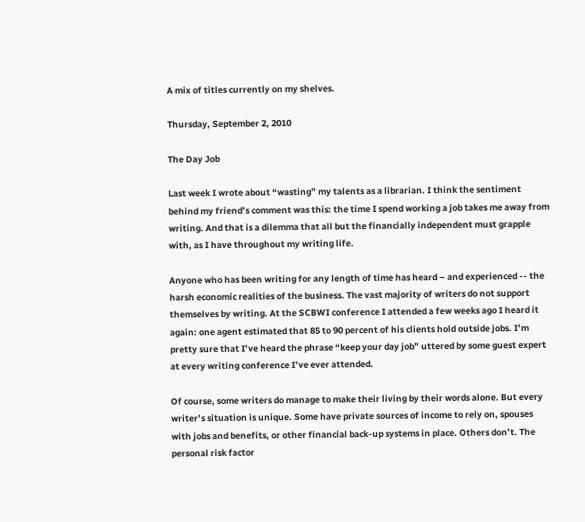A mix of titles currently on my shelves.

Thursday, September 2, 2010

The Day Job

Last week I wrote about “wasting” my talents as a librarian. I think the sentiment behind my friend’s comment was this: the time I spend working a job takes me away from writing. And that is a dilemma that all but the financially independent must grapple with, as I have throughout my writing life.

Anyone who has been writing for any length of time has heard – and experienced -- the harsh economic realities of the business. The vast majority of writers do not support themselves by writing. At the SCBWI conference I attended a few weeks ago I heard it again: one agent estimated that 85 to 90 percent of his clients hold outside jobs. I’m pretty sure that I’ve heard the phrase “keep your day job” uttered by some guest expert at every writing conference I’ve ever attended.

Of course, some writers do manage to make their living by their words alone. But every writer’s situation is unique. Some have private sources of income to rely on, spouses with jobs and benefits, or other financial back-up systems in place. Others don’t. The personal risk factor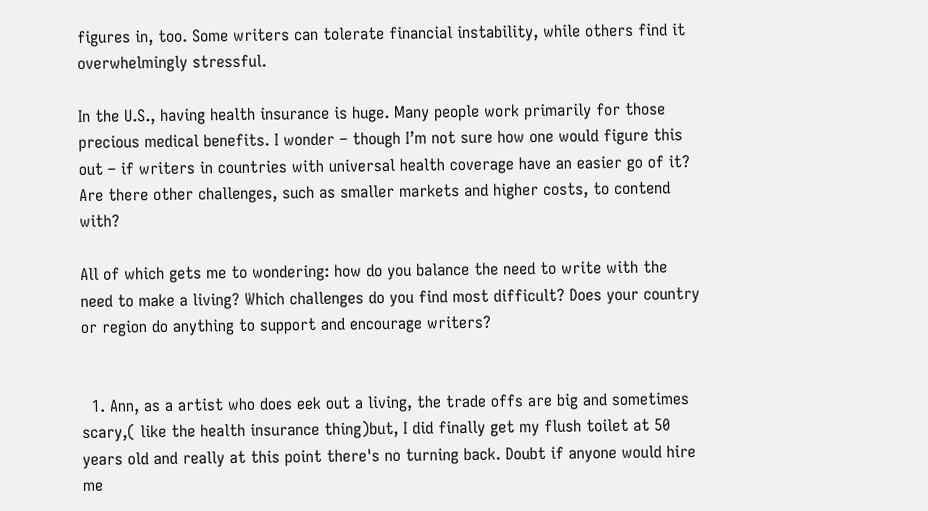figures in, too. Some writers can tolerate financial instability, while others find it overwhelmingly stressful.

In the U.S., having health insurance is huge. Many people work primarily for those precious medical benefits. I wonder – though I’m not sure how one would figure this out – if writers in countries with universal health coverage have an easier go of it? Are there other challenges, such as smaller markets and higher costs, to contend with?

All of which gets me to wondering: how do you balance the need to write with the need to make a living? Which challenges do you find most difficult? Does your country or region do anything to support and encourage writers?


  1. Ann, as a artist who does eek out a living, the trade offs are big and sometimes scary,( like the health insurance thing)but, I did finally get my flush toilet at 50 years old and really at this point there's no turning back. Doubt if anyone would hire me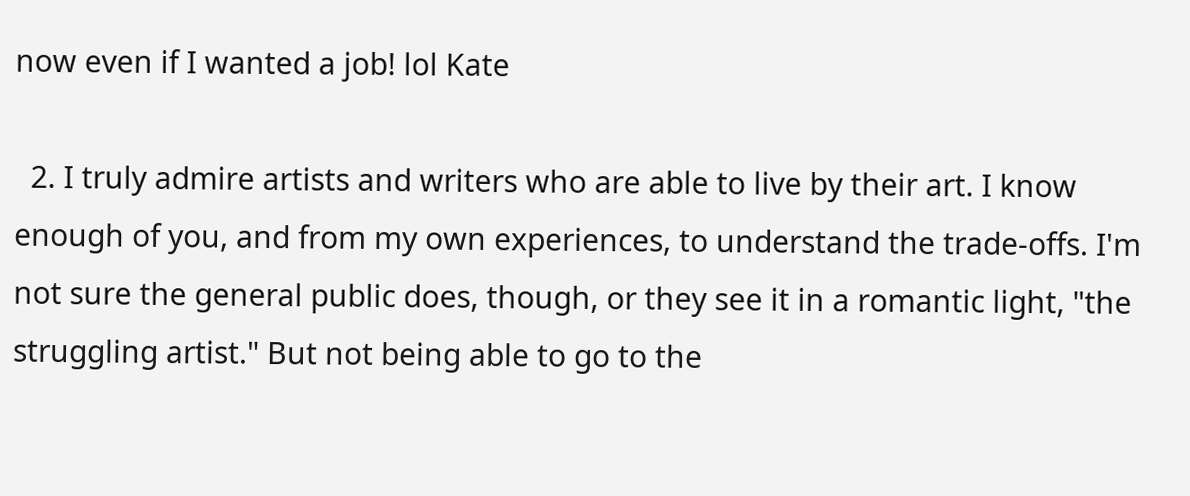now even if I wanted a job! lol Kate

  2. I truly admire artists and writers who are able to live by their art. I know enough of you, and from my own experiences, to understand the trade-offs. I'm not sure the general public does, though, or they see it in a romantic light, "the struggling artist." But not being able to go to the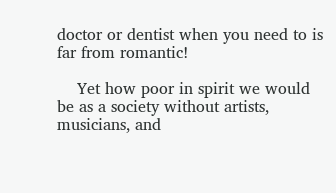doctor or dentist when you need to is far from romantic!

    Yet how poor in spirit we would be as a society without artists, musicians, and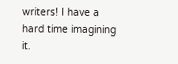writers! I have a hard time imagining it.